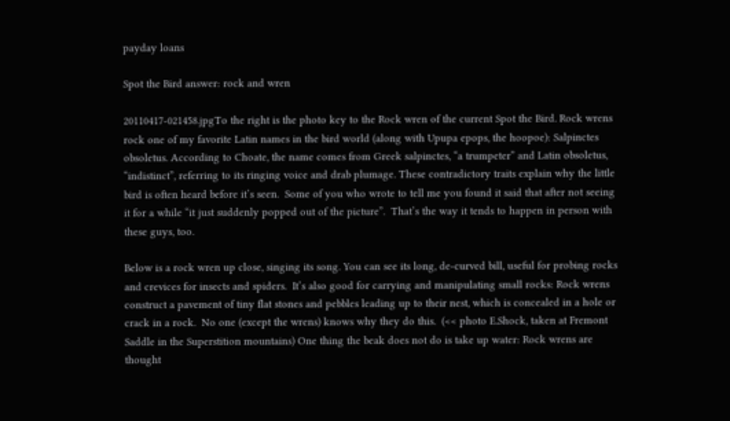payday loans

Spot the Bird answer: rock and wren

20110417-021458.jpgTo the right is the photo key to the Rock wren of the current Spot the Bird. Rock wrens rock one of my favorite Latin names in the bird world (along with Upupa epops, the hoopoe): Salpinctes obsoletus. According to Choate, the name comes from Greek salpinctes, “a trumpeter” and Latin obsoletus, “indistinct”, referring to its ringing voice and drab plumage. These contradictory traits explain why the little bird is often heard before it’s seen.  Some of you who wrote to tell me you found it said that after not seeing it for a while “it just suddenly popped out of the picture”.  That’s the way it tends to happen in person with these guys, too.

Below is a rock wren up close, singing its song. You can see its long, de-curved bill, useful for probing rocks and crevices for insects and spiders.  It’s also good for carrying and manipulating small rocks: Rock wrens construct a pavement of tiny flat stones and pebbles leading up to their nest, which is concealed in a hole or crack in a rock.  No one (except the wrens) knows why they do this.  (<< photo E.Shock, taken at Fremont Saddle in the Superstition mountains) One thing the beak does not do is take up water: Rock wrens are thought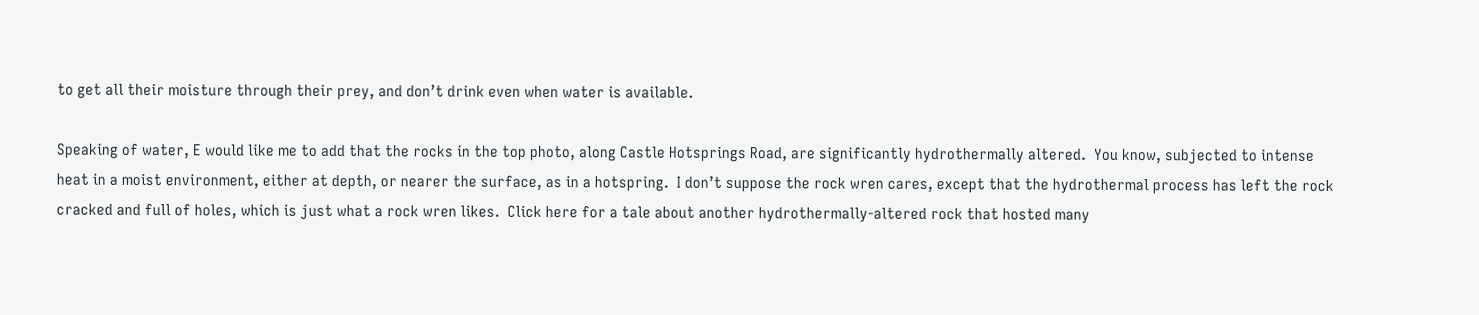to get all their moisture through their prey, and don’t drink even when water is available.

Speaking of water, E would like me to add that the rocks in the top photo, along Castle Hotsprings Road, are significantly hydrothermally altered.  You know, subjected to intense heat in a moist environment, either at depth, or nearer the surface, as in a hotspring.  I don’t suppose the rock wren cares, except that the hydrothermal process has left the rock cracked and full of holes, which is just what a rock wren likes.  Click here for a tale about another hydrothermally-altered rock that hosted many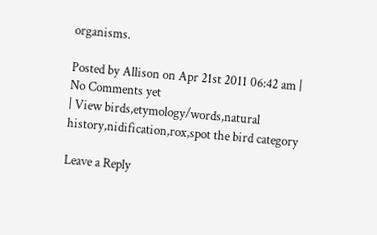organisms.

Posted by Allison on Apr 21st 2011 06:42 am | No Comments yet
| View birds,etymology/words,natural history,nidification,rox,spot the bird category

Leave a Reply